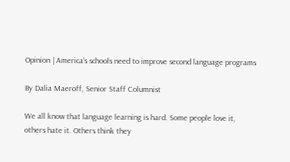Opinion | America’s schools need to improve second language programs

By Dalia Maeroff, Senior Staff Columnist

We all know that language learning is hard. Some people love it, others hate it. Others think they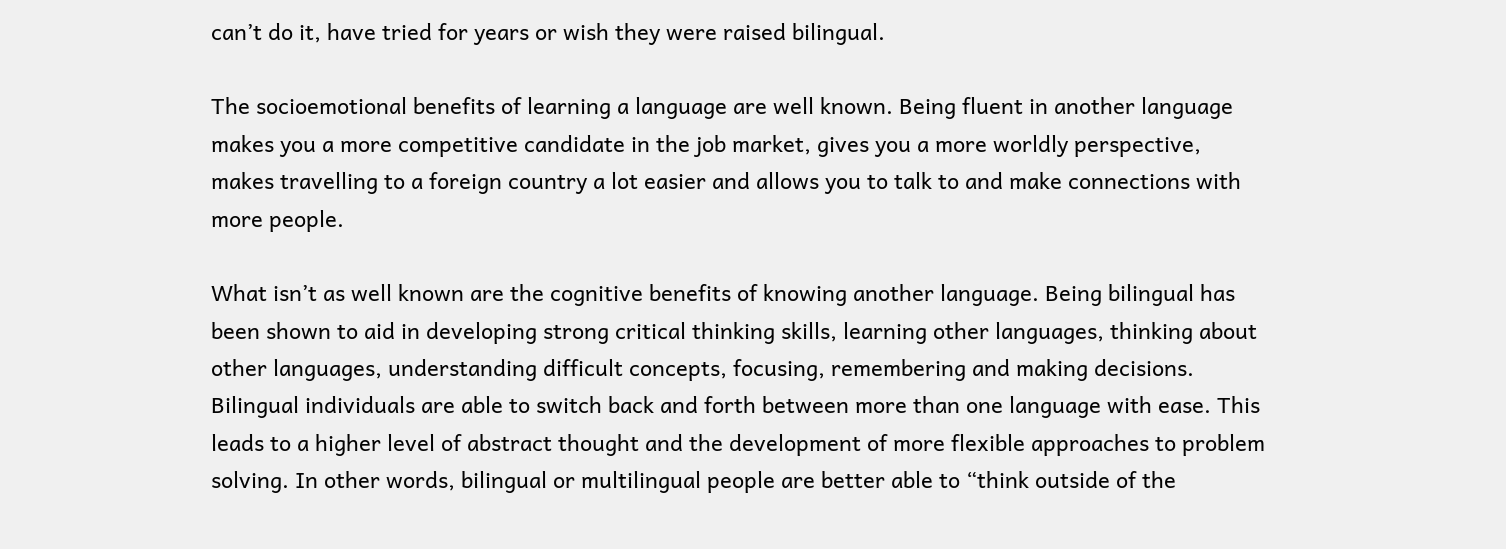can’t do it, have tried for years or wish they were raised bilingual.

The socioemotional benefits of learning a language are well known. Being fluent in another language makes you a more competitive candidate in the job market, gives you a more worldly perspective, makes travelling to a foreign country a lot easier and allows you to talk to and make connections with more people.

What isn’t as well known are the cognitive benefits of knowing another language. Being bilingual has been shown to aid in developing strong critical thinking skills, learning other languages, thinking about other languages, understanding difficult concepts, focusing, remembering and making decisions. Bilingual individuals are able to switch back and forth between more than one language with ease. This leads to a higher level of abstract thought and the development of more flexible approaches to problem solving. In other words, bilingual or multilingual people are better able to “think outside of the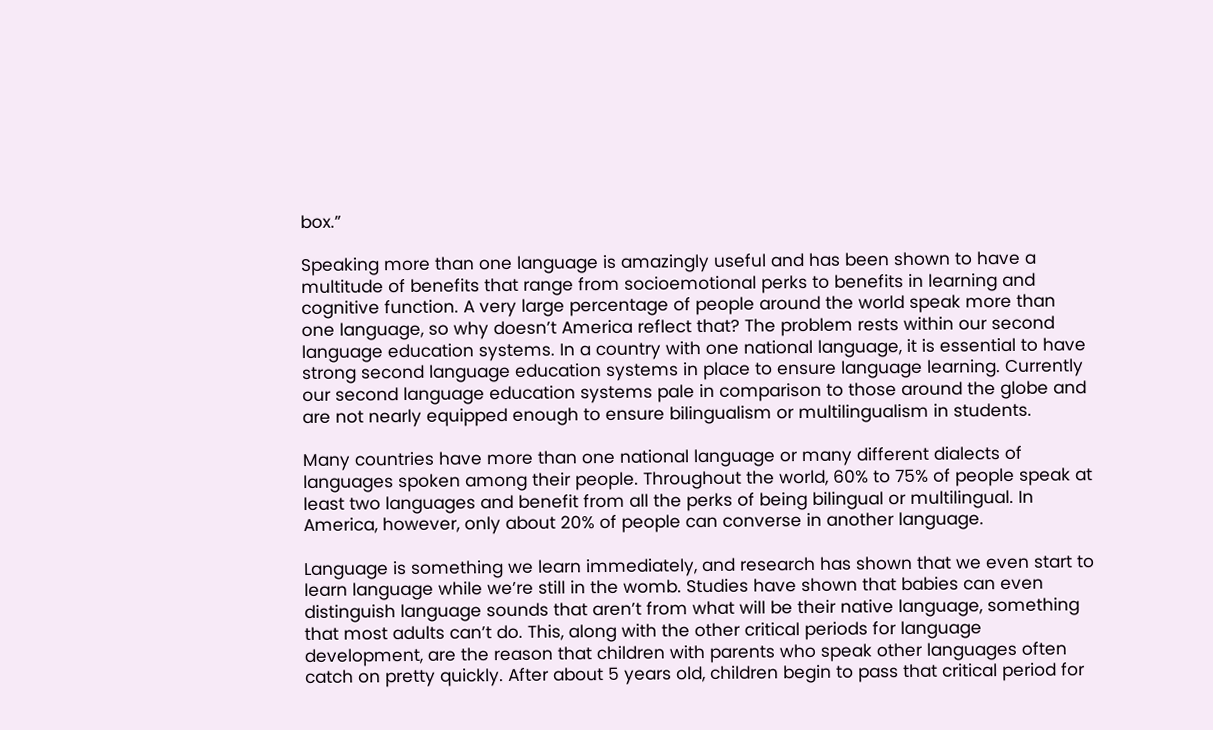box.”

Speaking more than one language is amazingly useful and has been shown to have a multitude of benefits that range from socioemotional perks to benefits in learning and cognitive function. A very large percentage of people around the world speak more than one language, so why doesn’t America reflect that? The problem rests within our second language education systems. In a country with one national language, it is essential to have strong second language education systems in place to ensure language learning. Currently our second language education systems pale in comparison to those around the globe and are not nearly equipped enough to ensure bilingualism or multilingualism in students.

Many countries have more than one national language or many different dialects of languages spoken among their people. Throughout the world, 60% to 75% of people speak at least two languages and benefit from all the perks of being bilingual or multilingual. In America, however, only about 20% of people can converse in another language.

Language is something we learn immediately, and research has shown that we even start to learn language while we’re still in the womb. Studies have shown that babies can even distinguish language sounds that aren’t from what will be their native language, something that most adults can’t do. This, along with the other critical periods for language development, are the reason that children with parents who speak other languages often catch on pretty quickly. After about 5 years old, children begin to pass that critical period for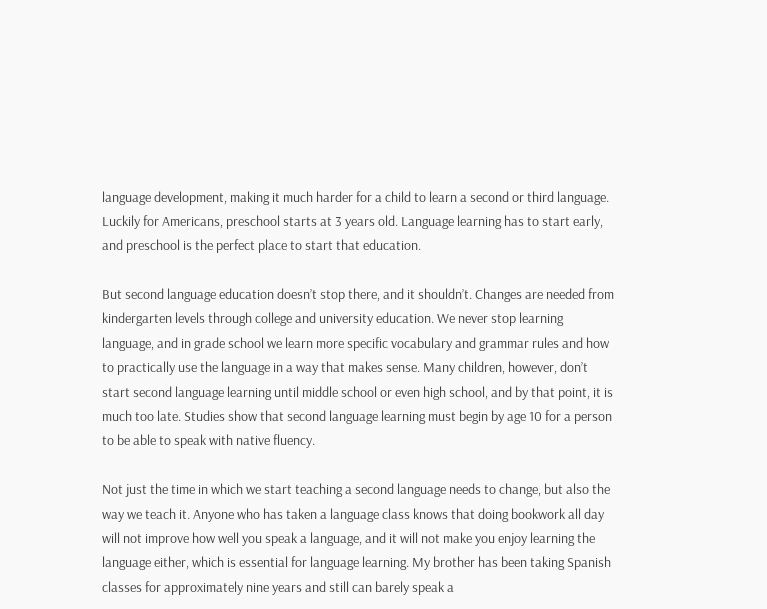language development, making it much harder for a child to learn a second or third language. Luckily for Americans, preschool starts at 3 years old. Language learning has to start early, and preschool is the perfect place to start that education.

But second language education doesn’t stop there, and it shouldn’t. Changes are needed from kindergarten levels through college and university education. We never stop learning language, and in grade school we learn more specific vocabulary and grammar rules and how to practically use the language in a way that makes sense. Many children, however, don’t start second language learning until middle school or even high school, and by that point, it is much too late. Studies show that second language learning must begin by age 10 for a person to be able to speak with native fluency.

Not just the time in which we start teaching a second language needs to change, but also the way we teach it. Anyone who has taken a language class knows that doing bookwork all day will not improve how well you speak a language, and it will not make you enjoy learning the language either, which is essential for language learning. My brother has been taking Spanish classes for approximately nine years and still can barely speak a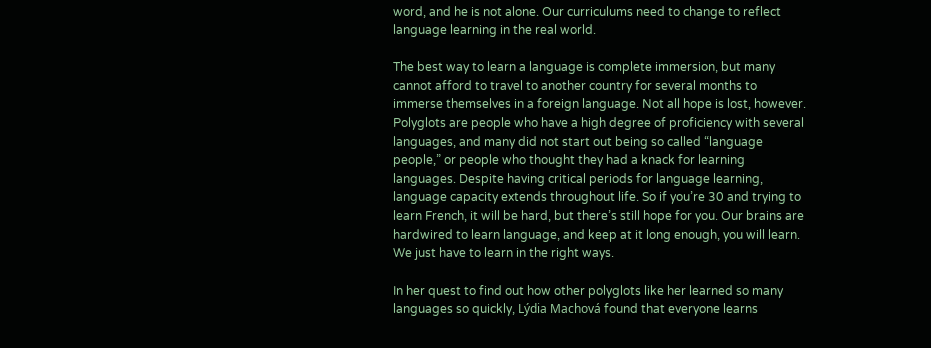word, and he is not alone. Our curriculums need to change to reflect language learning in the real world.

The best way to learn a language is complete immersion, but many cannot afford to travel to another country for several months to immerse themselves in a foreign language. Not all hope is lost, however. Polyglots are people who have a high degree of proficiency with several languages, and many did not start out being so called “language people,” or people who thought they had a knack for learning languages. Despite having critical periods for language learning, language capacity extends throughout life. So if you’re 30 and trying to learn French, it will be hard, but there’s still hope for you. Our brains are hardwired to learn language, and keep at it long enough, you will learn. We just have to learn in the right ways.

In her quest to find out how other polyglots like her learned so many languages so quickly, Lýdia Machová found that everyone learns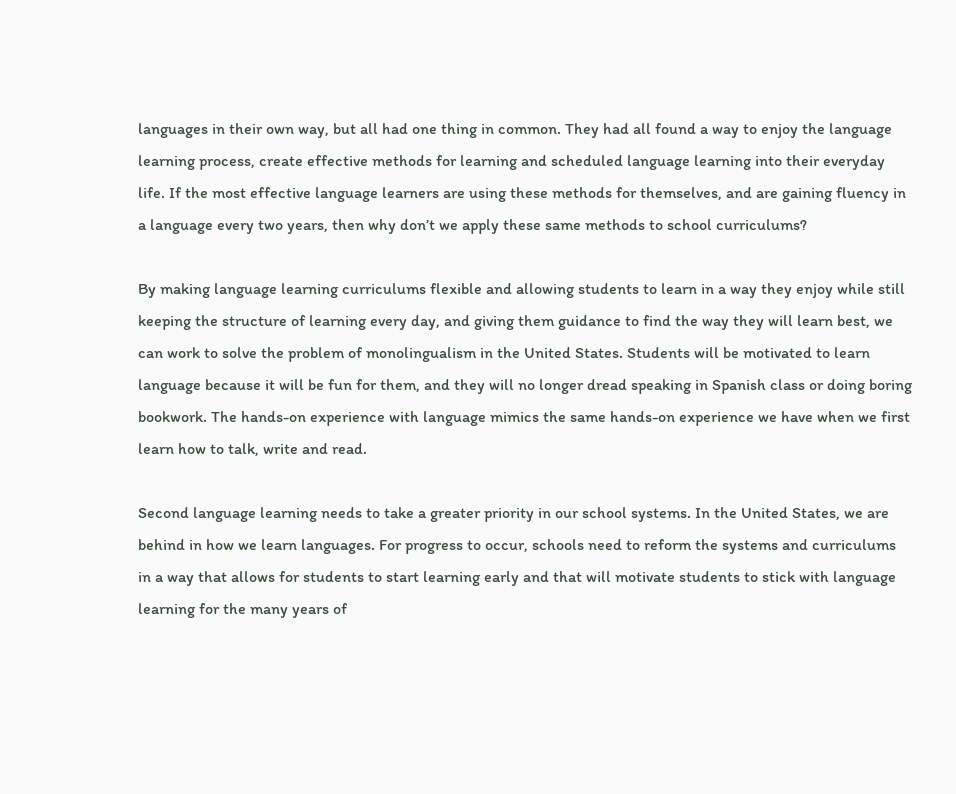languages in their own way, but all had one thing in common. They had all found a way to enjoy the language learning process, create effective methods for learning and scheduled language learning into their everyday life. If the most effective language learners are using these methods for themselves, and are gaining fluency in a language every two years, then why don’t we apply these same methods to school curriculums?

By making language learning curriculums flexible and allowing students to learn in a way they enjoy while still keeping the structure of learning every day, and giving them guidance to find the way they will learn best, we can work to solve the problem of monolingualism in the United States. Students will be motivated to learn language because it will be fun for them, and they will no longer dread speaking in Spanish class or doing boring bookwork. The hands-on experience with language mimics the same hands-on experience we have when we first learn how to talk, write and read.

Second language learning needs to take a greater priority in our school systems. In the United States, we are behind in how we learn languages. For progress to occur, schools need to reform the systems and curriculums in a way that allows for students to start learning early and that will motivate students to stick with language learning for the many years of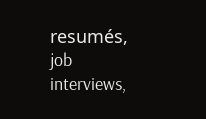resumés, job interviews,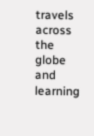travels across the globe and learning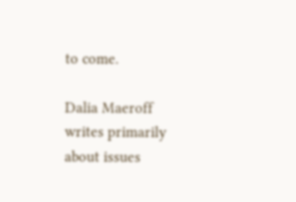to come.

Dalia Maeroff writes primarily about issues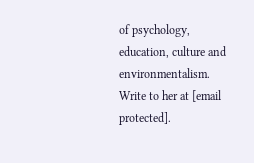of psychology, education, culture and environmentalism. Write to her at [email protected].